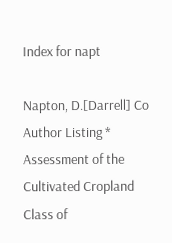Index for napt

Napton, D.[Darrell] Co Author Listing * Assessment of the Cultivated Cropland Class of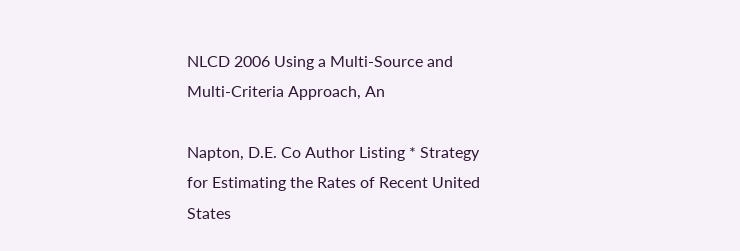NLCD 2006 Using a Multi-Source and Multi-Criteria Approach, An

Napton, D.E. Co Author Listing * Strategy for Estimating the Rates of Recent United States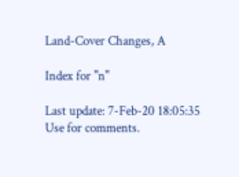Land-Cover Changes, A

Index for "n"

Last update: 7-Feb-20 18:05:35
Use for comments.